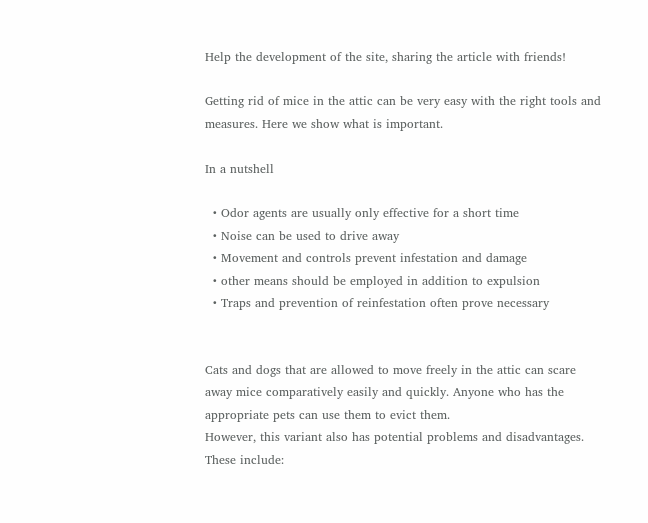Help the development of the site, sharing the article with friends!

Getting rid of mice in the attic can be very easy with the right tools and measures. Here we show what is important.

In a nutshell

  • Odor agents are usually only effective for a short time
  • Noise can be used to drive away
  • Movement and controls prevent infestation and damage
  • other means should be employed in addition to expulsion
  • Traps and prevention of reinfestation often prove necessary


Cats and dogs that are allowed to move freely in the attic can scare away mice comparatively easily and quickly. Anyone who has the appropriate pets can use them to evict them.
However, this variant also has potential problems and disadvantages. These include: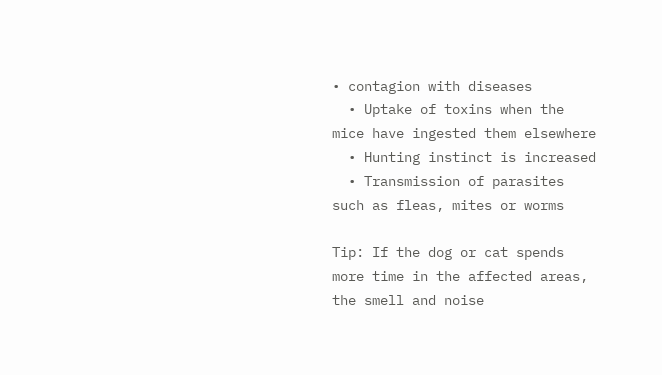• contagion with diseases
  • Uptake of toxins when the mice have ingested them elsewhere
  • Hunting instinct is increased
  • Transmission of parasites such as fleas, mites or worms

Tip: If the dog or cat spends more time in the affected areas, the smell and noise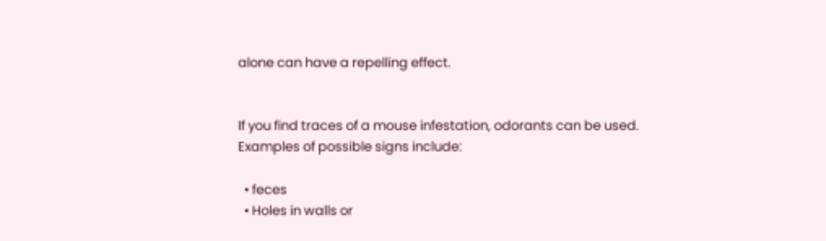alone can have a repelling effect.


If you find traces of a mouse infestation, odorants can be used. Examples of possible signs include:

  • feces
  • Holes in walls or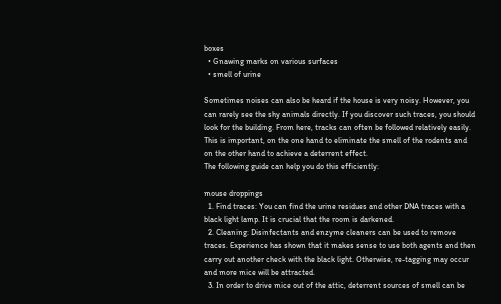boxes
  • Gnawing marks on various surfaces
  • smell of urine

Sometimes noises can also be heard if the house is very noisy. However, you can rarely see the shy animals directly. If you discover such traces, you should look for the building. From here, tracks can often be followed relatively easily. This is important, on the one hand to eliminate the smell of the rodents and on the other hand to achieve a deterrent effect.
The following guide can help you do this efficiently:

mouse droppings
  1. Find traces: You can find the urine residues and other DNA traces with a black light lamp. It is crucial that the room is darkened.
  2. Cleaning: Disinfectants and enzyme cleaners can be used to remove traces. Experience has shown that it makes sense to use both agents and then carry out another check with the black light. Otherwise, re-tagging may occur and more mice will be attracted.
  3. In order to drive mice out of the attic, deterrent sources of smell can be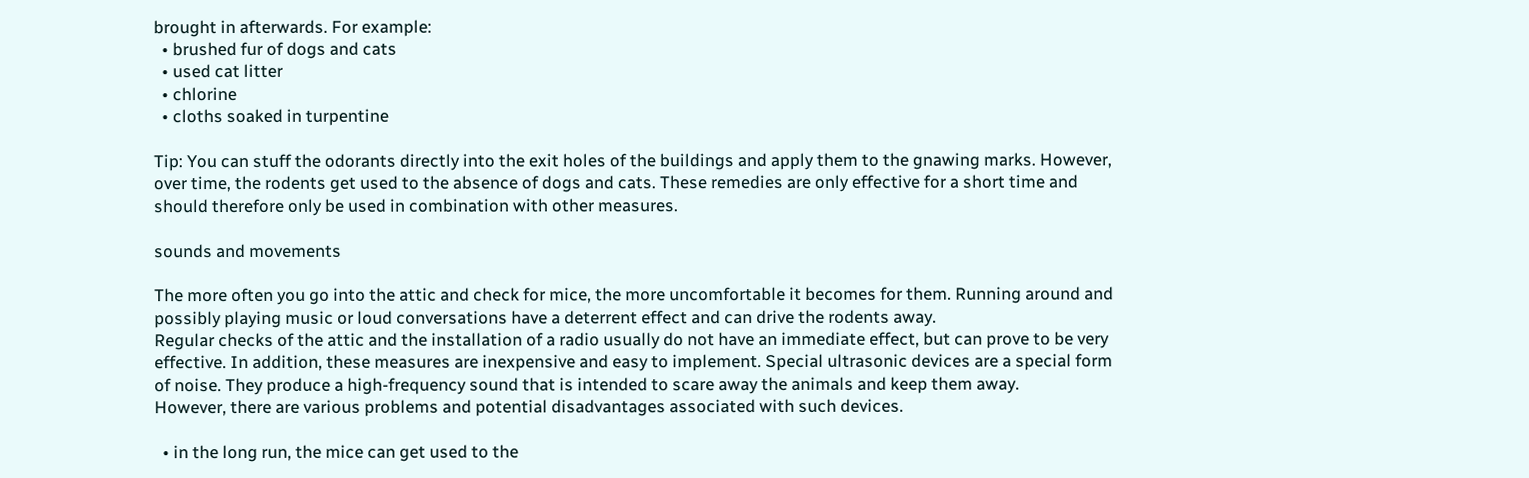brought in afterwards. For example:
  • brushed fur of dogs and cats
  • used cat litter
  • chlorine
  • cloths soaked in turpentine

Tip: You can stuff the odorants directly into the exit holes of the buildings and apply them to the gnawing marks. However, over time, the rodents get used to the absence of dogs and cats. These remedies are only effective for a short time and should therefore only be used in combination with other measures.

sounds and movements

The more often you go into the attic and check for mice, the more uncomfortable it becomes for them. Running around and possibly playing music or loud conversations have a deterrent effect and can drive the rodents away.
Regular checks of the attic and the installation of a radio usually do not have an immediate effect, but can prove to be very effective. In addition, these measures are inexpensive and easy to implement. Special ultrasonic devices are a special form of noise. They produce a high-frequency sound that is intended to scare away the animals and keep them away.
However, there are various problems and potential disadvantages associated with such devices.

  • in the long run, the mice can get used to the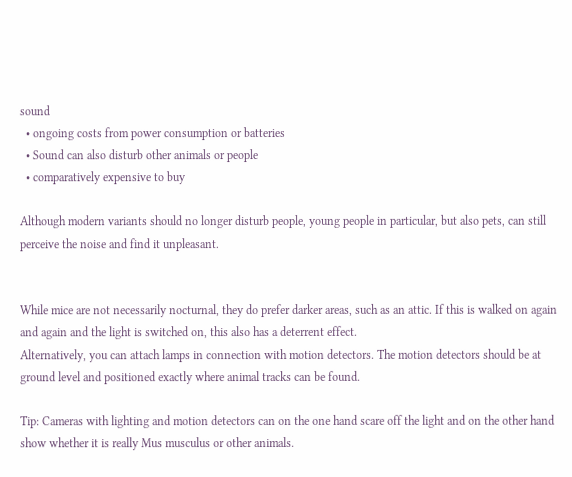sound
  • ongoing costs from power consumption or batteries
  • Sound can also disturb other animals or people
  • comparatively expensive to buy

Although modern variants should no longer disturb people, young people in particular, but also pets, can still perceive the noise and find it unpleasant.


While mice are not necessarily nocturnal, they do prefer darker areas, such as an attic. If this is walked on again and again and the light is switched on, this also has a deterrent effect.
Alternatively, you can attach lamps in connection with motion detectors. The motion detectors should be at ground level and positioned exactly where animal tracks can be found.

Tip: Cameras with lighting and motion detectors can on the one hand scare off the light and on the other hand show whether it is really Mus musculus or other animals.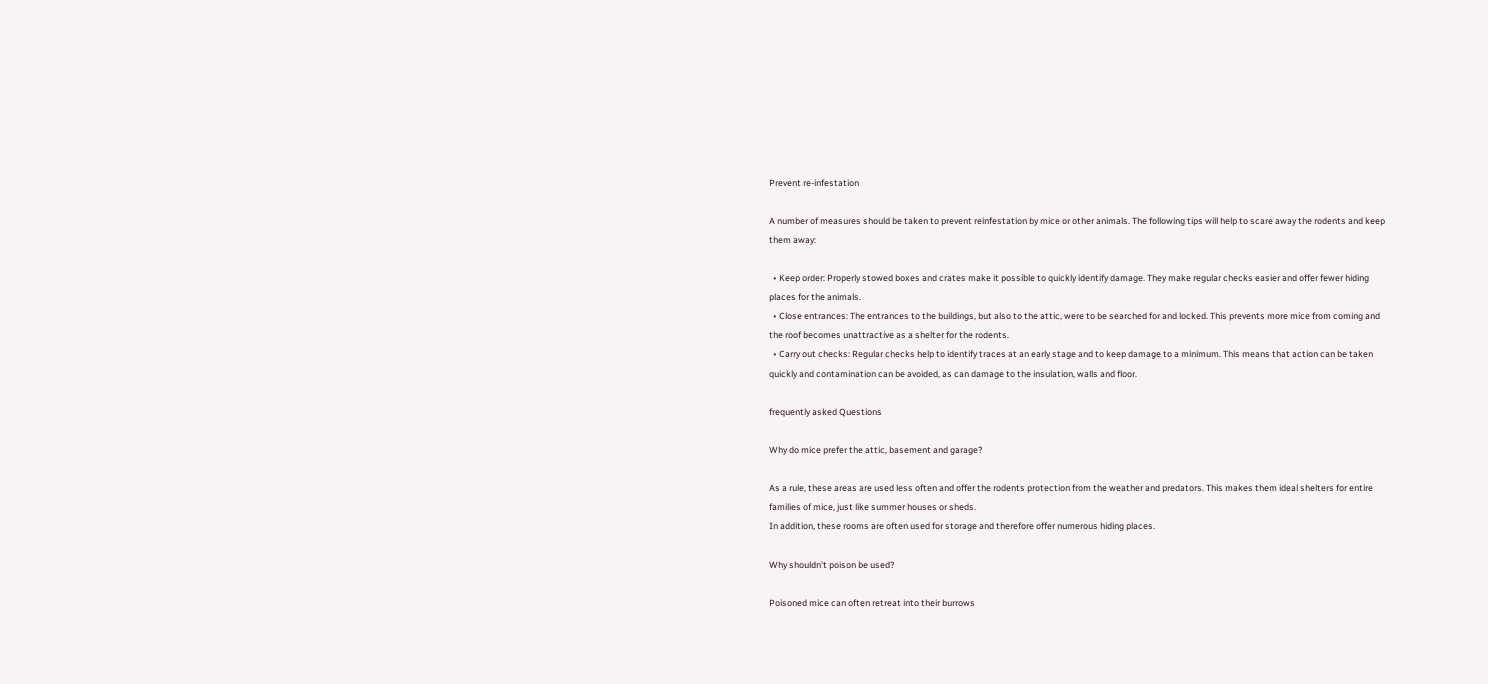Prevent re-infestation

A number of measures should be taken to prevent reinfestation by mice or other animals. The following tips will help to scare away the rodents and keep them away:

  • Keep order: Properly stowed boxes and crates make it possible to quickly identify damage. They make regular checks easier and offer fewer hiding places for the animals.
  • Close entrances: The entrances to the buildings, but also to the attic, were to be searched for and locked. This prevents more mice from coming and the roof becomes unattractive as a shelter for the rodents.
  • Carry out checks: Regular checks help to identify traces at an early stage and to keep damage to a minimum. This means that action can be taken quickly and contamination can be avoided, as can damage to the insulation, walls and floor.

frequently asked Questions

Why do mice prefer the attic, basement and garage?

As a rule, these areas are used less often and offer the rodents protection from the weather and predators. This makes them ideal shelters for entire families of mice, just like summer houses or sheds.
In addition, these rooms are often used for storage and therefore offer numerous hiding places.

Why shouldn't poison be used?

Poisoned mice can often retreat into their burrows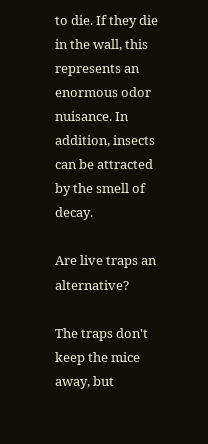to die. If they die in the wall, this represents an enormous odor nuisance. In addition, insects can be attracted by the smell of decay.

Are live traps an alternative?

The traps don't keep the mice away, but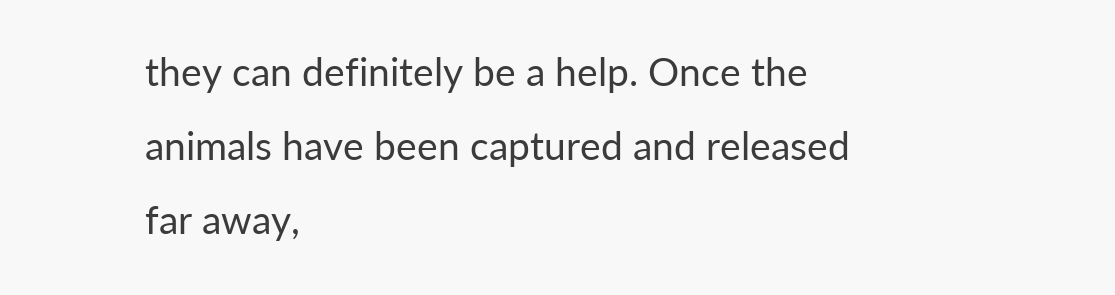they can definitely be a help. Once the animals have been captured and released far away,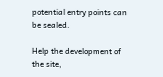potential entry points can be sealed.

Help the development of the site,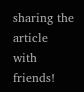sharing the article with friends!